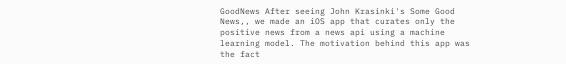GoodNews After seeing John Krasinki's Some Good News,, we made an iOS app that curates only the positive news from a news api using a machine learning model. The motivation behind this app was the fact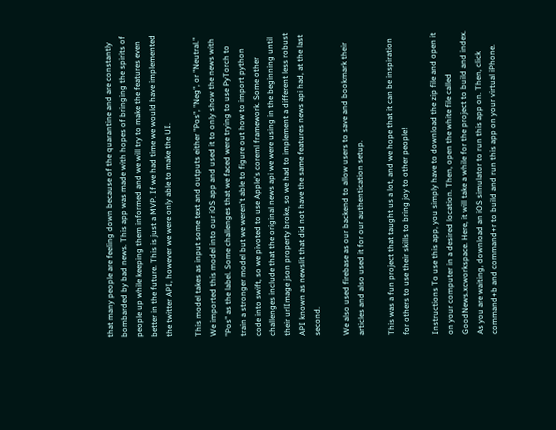that many people are feeling down because of the quarantine and are constantly bombarded by bad news. This app was made with hopes of bringing the spirits of people up while keeping them informed and we will try to make the features even better in the future. This is just a MVP. If we had time we would have implemented the twitter API, however we were only able to make the UI.

This model takes as input some text and outputs either "Pos", "Neg", or "Neutral." We imported this model into our iOS app and used it to only show the news with "Pos" as the label. Some challenges that we faced were trying to use PyTorch to train a stronger model but we weren't able to figure out how to import python code into swift, so we pivoted to use Apple's coreml framework. Some other challenges include that the original news api we were using in the beginning until their urlImage json property broke, so we had to implement a different less robust API known as newslit that did not have the same features news api had, at the last second.

We also used firebase as our backend to allow users to save and bookmark their articles and also used it for our authentication setup.

This was a fun project that taught us a lot, and we hope that it can be inspiration for others to use their skills to bring joy to other people!

Instructions To use this app, you simply have to download the zip file and open it on your computer in a desired location. Then, open the white file called GoodNews.xcworkspace. Here, it will take a while for the project to build and index. As you are waiting, download an iOS simulator to run this app on. Then, click command+b and command+r to build and run this app on your virtual iPhone.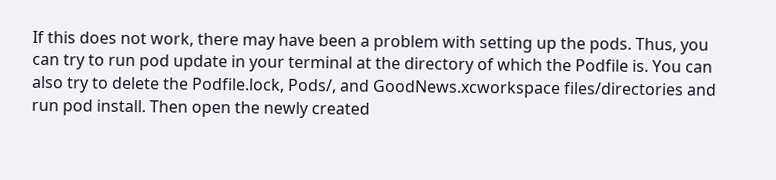If this does not work, there may have been a problem with setting up the pods. Thus, you can try to run pod update in your terminal at the directory of which the Podfile is. You can also try to delete the Podfile.lock, Pods/, and GoodNews.xcworkspace files/directories and run pod install. Then open the newly created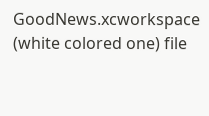GoodNews.xcworkspace (white colored one) file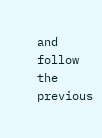and follow the previous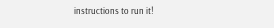instructions to run it!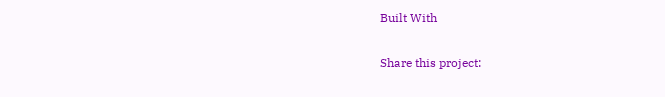Built With

Share this project: